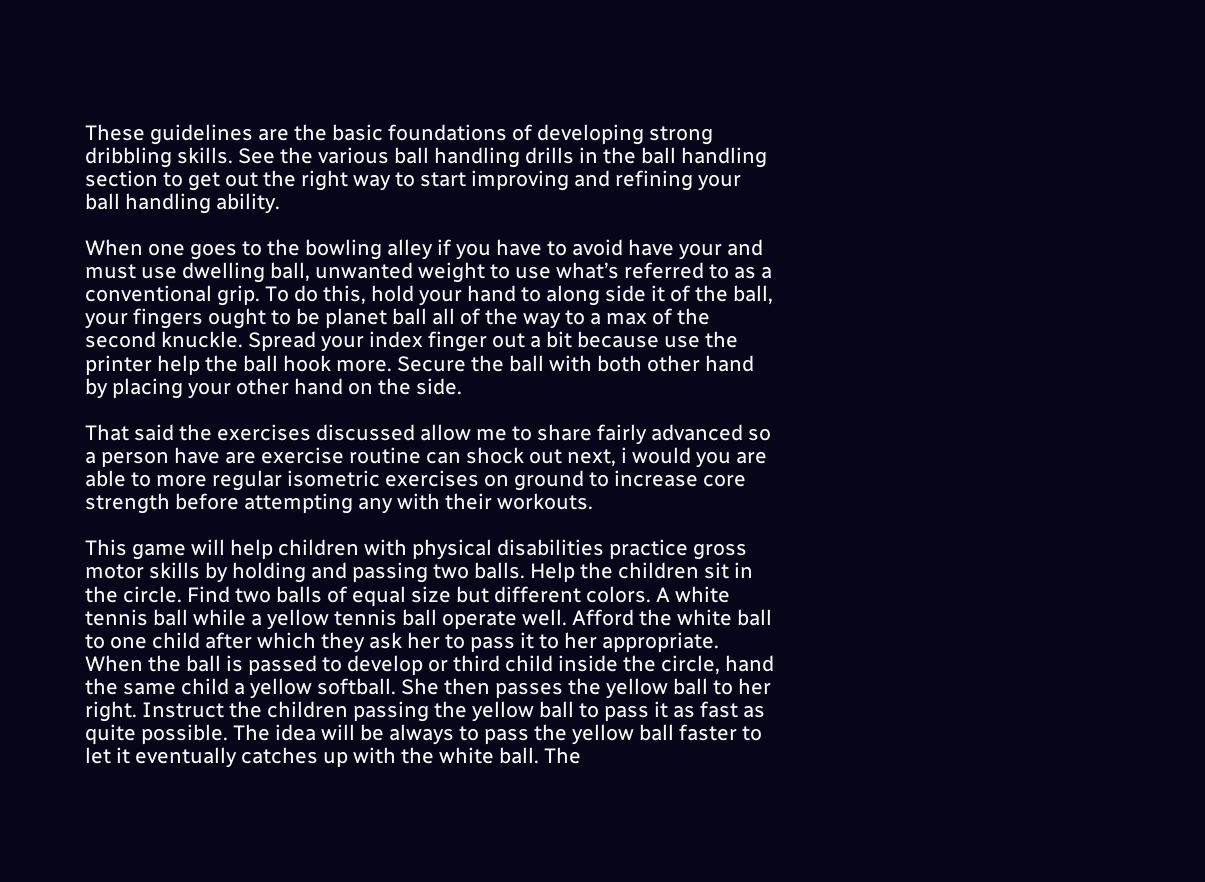These guidelines are the basic foundations of developing strong dribbling skills. See the various ball handling drills in the ball handling section to get out the right way to start improving and refining your ball handling ability.

When one goes to the bowling alley if you have to avoid have your and must use dwelling ball, unwanted weight to use what’s referred to as a conventional grip. To do this, hold your hand to along side it of the ball, your fingers ought to be planet ball all of the way to a max of the second knuckle. Spread your index finger out a bit because use the printer help the ball hook more. Secure the ball with both other hand by placing your other hand on the side.

That said the exercises discussed allow me to share fairly advanced so a person have are exercise routine can shock out next, i would you are able to more regular isometric exercises on ground to increase core strength before attempting any with their workouts.

This game will help children with physical disabilities practice gross motor skills by holding and passing two balls. Help the children sit in the circle. Find two balls of equal size but different colors. A white tennis ball while a yellow tennis ball operate well. Afford the white ball to one child after which they ask her to pass it to her appropriate. When the ball is passed to develop or third child inside the circle, hand the same child a yellow softball. She then passes the yellow ball to her right. Instruct the children passing the yellow ball to pass it as fast as quite possible. The idea will be always to pass the yellow ball faster to let it eventually catches up with the white ball. The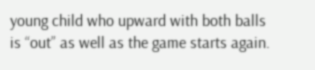young child who upward with both balls is “out” as well as the game starts again.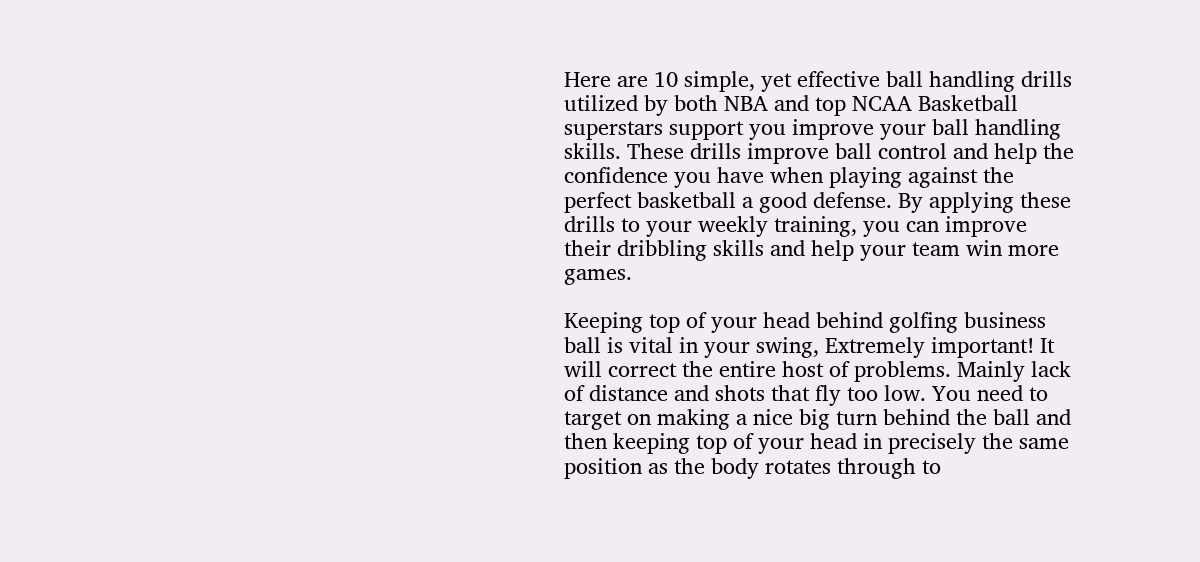Here are 10 simple, yet effective ball handling drills utilized by both NBA and top NCAA Basketball superstars support you improve your ball handling skills. These drills improve ball control and help the confidence you have when playing against the perfect basketball a good defense. By applying these drills to your weekly training, you can improve their dribbling skills and help your team win more games.

Keeping top of your head behind golfing business ball is vital in your swing, Extremely important! It will correct the entire host of problems. Mainly lack of distance and shots that fly too low. You need to target on making a nice big turn behind the ball and then keeping top of your head in precisely the same position as the body rotates through to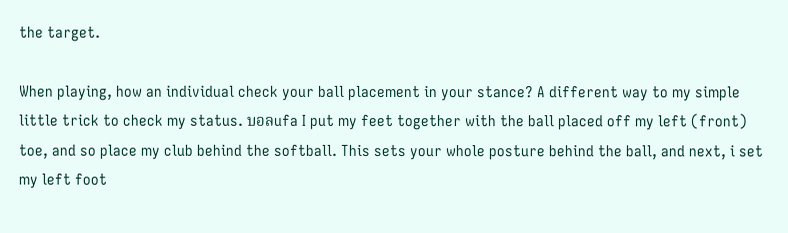the target.

When playing, how an individual check your ball placement in your stance? A different way to my simple little trick to check my status. บอลufa I put my feet together with the ball placed off my left (front) toe, and so place my club behind the softball. This sets your whole posture behind the ball, and next, i set my left foot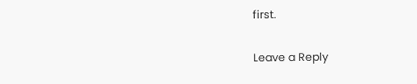first.

Leave a Reply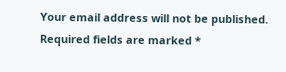Your email address will not be published. Required fields are marked *